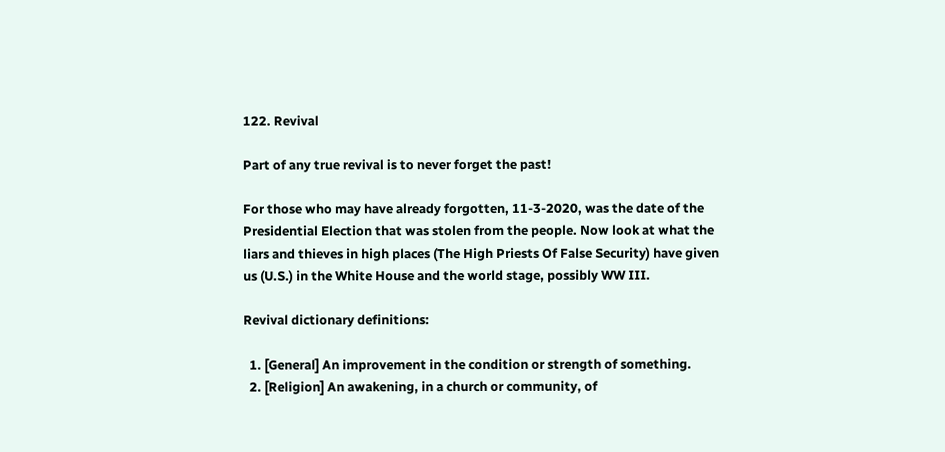122. Revival

Part of any true revival is to never forget the past!

For those who may have already forgotten, 11-3-2020, was the date of the Presidential Election that was stolen from the people. Now look at what the liars and thieves in high places (The High Priests Of False Security) have given us (U.S.) in the White House and the world stage, possibly WW III.

Revival dictionary definitions:

  1. [General] An improvement in the condition or strength of something.
  2. [Religion] An awakening, in a church or community, of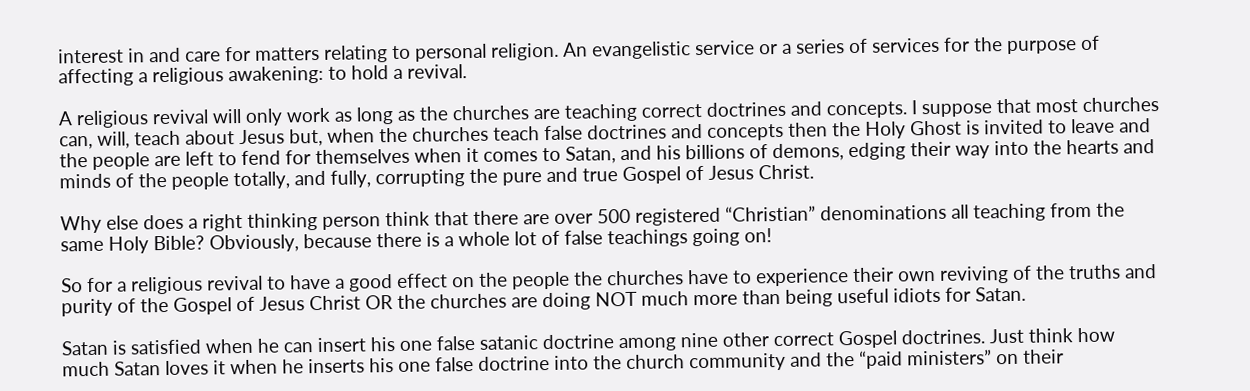interest in and care for matters relating to personal religion. An evangelistic service or a series of services for the purpose of affecting a religious awakening: to hold a revival.

A religious revival will only work as long as the churches are teaching correct doctrines and concepts. I suppose that most churches can, will, teach about Jesus but, when the churches teach false doctrines and concepts then the Holy Ghost is invited to leave and the people are left to fend for themselves when it comes to Satan, and his billions of demons, edging their way into the hearts and minds of the people totally, and fully, corrupting the pure and true Gospel of Jesus Christ.

Why else does a right thinking person think that there are over 500 registered “Christian” denominations all teaching from the same Holy Bible? Obviously, because there is a whole lot of false teachings going on!

So for a religious revival to have a good effect on the people the churches have to experience their own reviving of the truths and purity of the Gospel of Jesus Christ OR the churches are doing NOT much more than being useful idiots for Satan.

Satan is satisfied when he can insert his one false satanic doctrine among nine other correct Gospel doctrines. Just think how much Satan loves it when he inserts his one false doctrine into the church community and the “paid ministers” on their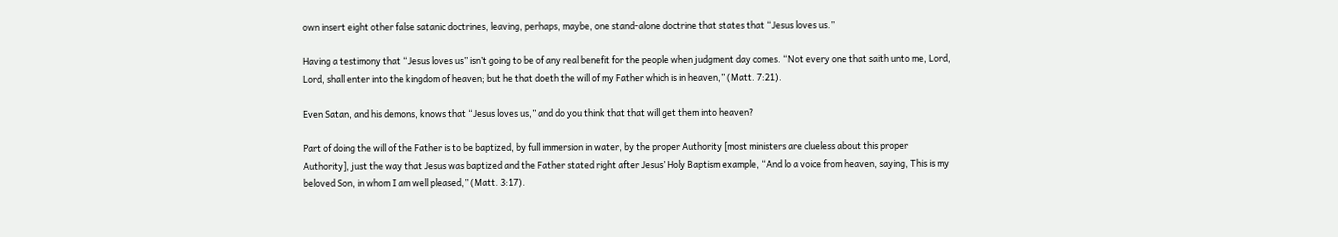own insert eight other false satanic doctrines, leaving, perhaps, maybe, one stand-alone doctrine that states that “Jesus loves us.”

Having a testimony that “Jesus loves us” isn’t going to be of any real benefit for the people when judgment day comes. “Not every one that saith unto me, Lord, Lord, shall enter into the kingdom of heaven; but he that doeth the will of my Father which is in heaven,” (Matt. 7:21).

Even Satan, and his demons, knows that “Jesus loves us,” and do you think that that will get them into heaven?

Part of doing the will of the Father is to be baptized, by full immersion in water, by the proper Authority [most ministers are clueless about this proper Authority], just the way that Jesus was baptized and the Father stated right after Jesus’ Holy Baptism example, “And lo a voice from heaven, saying, This is my beloved Son, in whom I am well pleased,” (Matt. 3:17).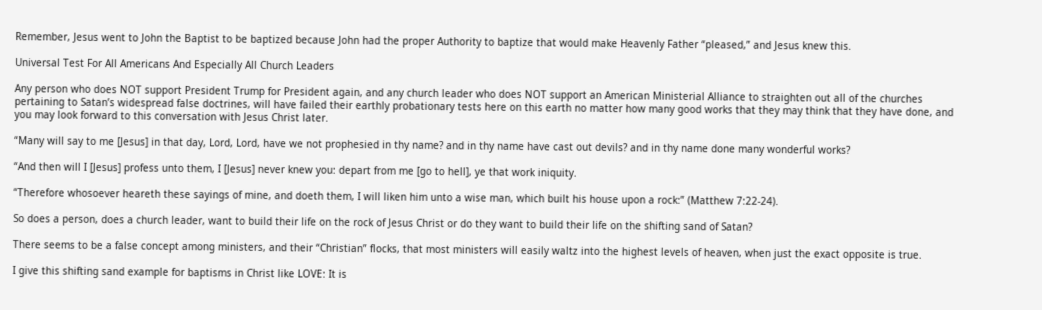Remember, Jesus went to John the Baptist to be baptized because John had the proper Authority to baptize that would make Heavenly Father “pleased,” and Jesus knew this.

Universal Test For All Americans And Especially All Church Leaders

Any person who does NOT support President Trump for President again, and any church leader who does NOT support an American Ministerial Alliance to straighten out all of the churches pertaining to Satan’s widespread false doctrines, will have failed their earthly probationary tests here on this earth no matter how many good works that they may think that they have done, and you may look forward to this conversation with Jesus Christ later.

“Many will say to me [Jesus] in that day, Lord, Lord, have we not prophesied in thy name? and in thy name have cast out devils? and in thy name done many wonderful works?

“And then will I [Jesus] profess unto them, I [Jesus] never knew you: depart from me [go to hell], ye that work iniquity.

“Therefore whosoever heareth these sayings of mine, and doeth them, I will liken him unto a wise man, which built his house upon a rock:” (Matthew 7:22-24).

So does a person, does a church leader, want to build their life on the rock of Jesus Christ or do they want to build their life on the shifting sand of Satan?

There seems to be a false concept among ministers, and their “Christian” flocks, that most ministers will easily waltz into the highest levels of heaven, when just the exact opposite is true.

I give this shifting sand example for baptisms in Christ like LOVE: It is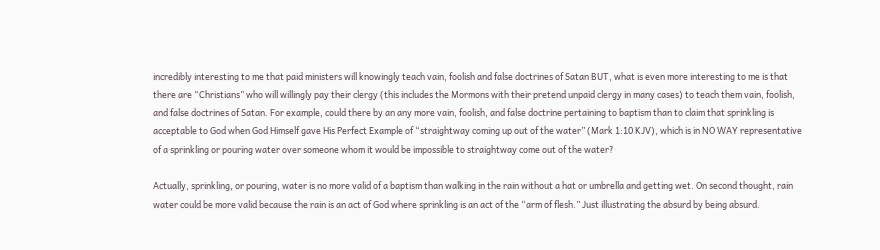incredibly interesting to me that paid ministers will knowingly teach vain, foolish and false doctrines of Satan BUT, what is even more interesting to me is that there are “Christians” who will willingly pay their clergy (this includes the Mormons with their pretend unpaid clergy in many cases) to teach them vain, foolish, and false doctrines of Satan. For example, could there by an any more vain, foolish, and false doctrine pertaining to baptism than to claim that sprinkling is acceptable to God when God Himself gave His Perfect Example of “straightway coming up out of the water” (Mark 1:10 KJV), which is in NO WAY representative of a sprinkling or pouring water over someone whom it would be impossible to straightway come out of the water?

Actually, sprinkling, or pouring, water is no more valid of a baptism than walking in the rain without a hat or umbrella and getting wet. On second thought, rain water could be more valid because the rain is an act of God where sprinkling is an act of the “arm of flesh.” Just illustrating the absurd by being absurd.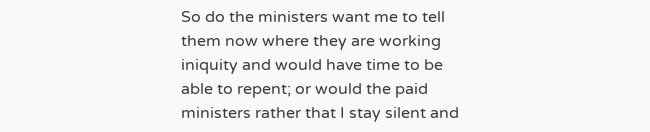So do the ministers want me to tell them now where they are working iniquity and would have time to be able to repent; or would the paid ministers rather that I stay silent and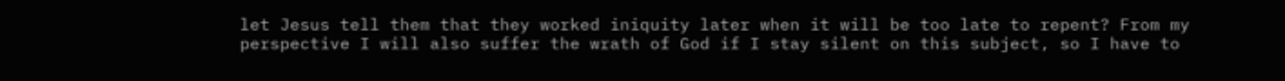let Jesus tell them that they worked iniquity later when it will be too late to repent? From my perspective I will also suffer the wrath of God if I stay silent on this subject, so I have to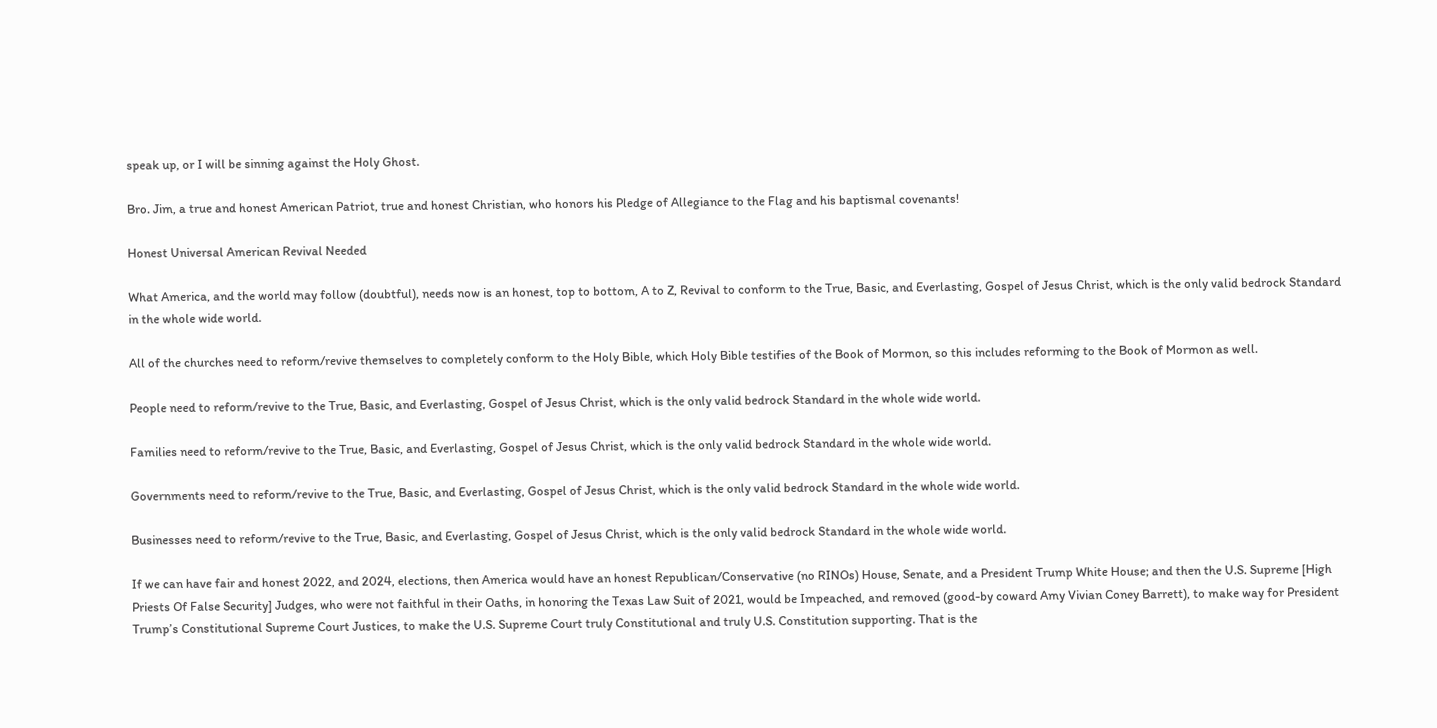speak up, or I will be sinning against the Holy Ghost.

Bro. Jim, a true and honest American Patriot, true and honest Christian, who honors his Pledge of Allegiance to the Flag and his baptismal covenants!

Honest Universal American Revival Needed

What America, and the world may follow (doubtful), needs now is an honest, top to bottom, A to Z, Revival to conform to the True, Basic, and Everlasting, Gospel of Jesus Christ, which is the only valid bedrock Standard in the whole wide world.

All of the churches need to reform/revive themselves to completely conform to the Holy Bible, which Holy Bible testifies of the Book of Mormon, so this includes reforming to the Book of Mormon as well.

People need to reform/revive to the True, Basic, and Everlasting, Gospel of Jesus Christ, which is the only valid bedrock Standard in the whole wide world.

Families need to reform/revive to the True, Basic, and Everlasting, Gospel of Jesus Christ, which is the only valid bedrock Standard in the whole wide world.

Governments need to reform/revive to the True, Basic, and Everlasting, Gospel of Jesus Christ, which is the only valid bedrock Standard in the whole wide world.

Businesses need to reform/revive to the True, Basic, and Everlasting, Gospel of Jesus Christ, which is the only valid bedrock Standard in the whole wide world.

If we can have fair and honest 2022, and 2024, elections, then America would have an honest Republican/Conservative (no RINOs) House, Senate, and a President Trump White House; and then the U.S. Supreme [High Priests Of False Security] Judges, who were not faithful in their Oaths, in honoring the Texas Law Suit of 2021, would be Impeached, and removed (good-by coward Amy Vivian Coney Barrett), to make way for President Trump’s Constitutional Supreme Court Justices, to make the U.S. Supreme Court truly Constitutional and truly U.S. Constitution supporting. That is the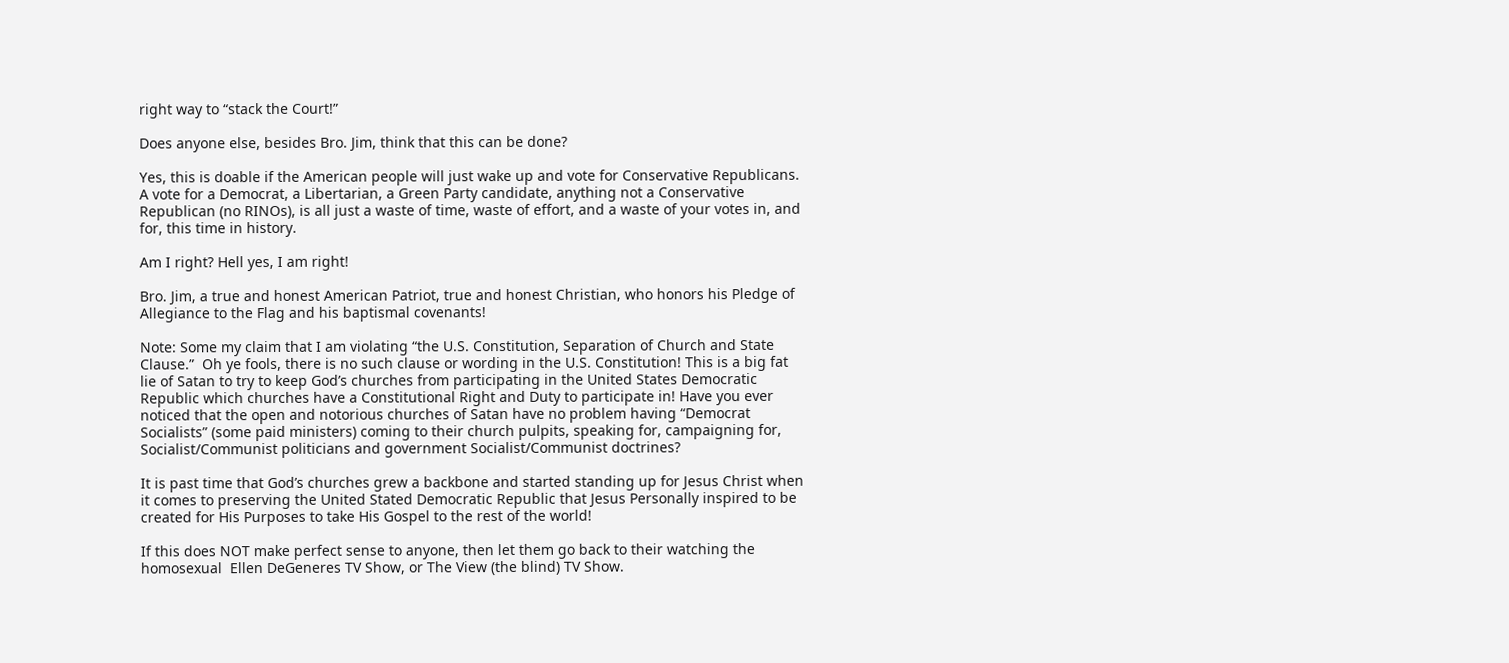right way to “stack the Court!”

Does anyone else, besides Bro. Jim, think that this can be done?

Yes, this is doable if the American people will just wake up and vote for Conservative Republicans. A vote for a Democrat, a Libertarian, a Green Party candidate, anything not a Conservative Republican (no RINOs), is all just a waste of time, waste of effort, and a waste of your votes in, and for, this time in history.

Am I right? Hell yes, I am right!

Bro. Jim, a true and honest American Patriot, true and honest Christian, who honors his Pledge of Allegiance to the Flag and his baptismal covenants!

Note: Some my claim that I am violating “the U.S. Constitution, Separation of Church and State Clause.”  Oh ye fools, there is no such clause or wording in the U.S. Constitution! This is a big fat lie of Satan to try to keep God’s churches from participating in the United States Democratic Republic which churches have a Constitutional Right and Duty to participate in! Have you ever noticed that the open and notorious churches of Satan have no problem having “Democrat Socialists” (some paid ministers) coming to their church pulpits, speaking for, campaigning for, Socialist/Communist politicians and government Socialist/Communist doctrines?

It is past time that God’s churches grew a backbone and started standing up for Jesus Christ when it comes to preserving the United Stated Democratic Republic that Jesus Personally inspired to be created for His Purposes to take His Gospel to the rest of the world!

If this does NOT make perfect sense to anyone, then let them go back to their watching the homosexual  Ellen DeGeneres TV Show, or The View (the blind) TV Show.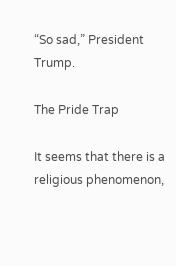“So sad,” President Trump.

The Pride Trap

It seems that there is a religious phenomenon,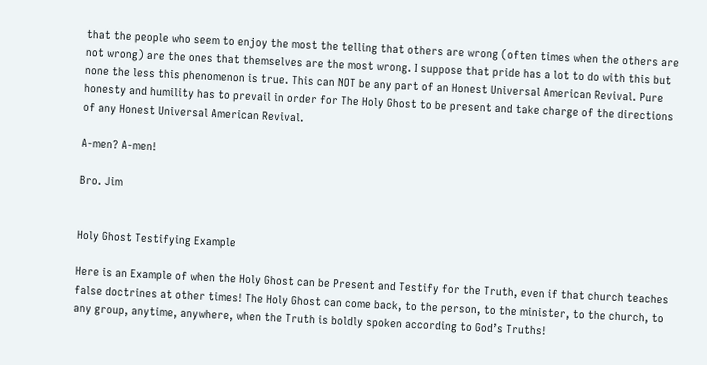that the people who seem to enjoy the most the telling that others are wrong (often times when the others are not wrong) are the ones that themselves are the most wrong. I suppose that pride has a lot to do with this but none the less this phenomenon is true. This can NOT be any part of an Honest Universal American Revival. Pure honesty and humility has to prevail in order for The Holy Ghost to be present and take charge of the directions of any Honest Universal American Revival.

A-men? A-men!

Bro. Jim


Holy Ghost Testifying Example

Here is an Example of when the Holy Ghost can be Present and Testify for the Truth, even if that church teaches false doctrines at other times! The Holy Ghost can come back, to the person, to the minister, to the church, to any group, anytime, anywhere, when the Truth is boldly spoken according to God’s Truths!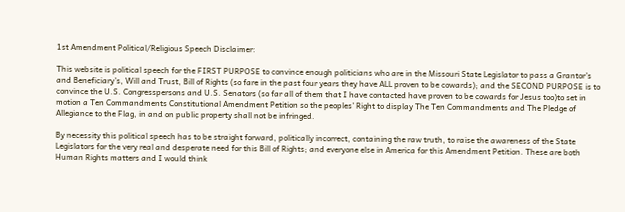1st Amendment Political/Religious Speech Disclaimer:

This website is political speech for the FIRST PURPOSE to convince enough politicians who are in the Missouri State Legislator to pass a Grantor’s and Beneficiary’s, Will and Trust, Bill of Rights (so fare in the past four years they have ALL proven to be cowards); and the SECOND PURPOSE is to convince the U.S. Congresspersons and U.S. Senators (so far all of them that I have contacted have proven to be cowards for Jesus too)to set in motion a Ten Commandments Constitutional Amendment Petition so the peoples’ Right to display The Ten Commandments and The Pledge of Allegiance to the Flag, in and on public property shall not be infringed.

By necessity this political speech has to be straight forward, politically incorrect, containing the raw truth, to raise the awareness of the State Legislators for the very real and desperate need for this Bill of Rights; and everyone else in America for this Amendment Petition. These are both Human Rights matters and I would think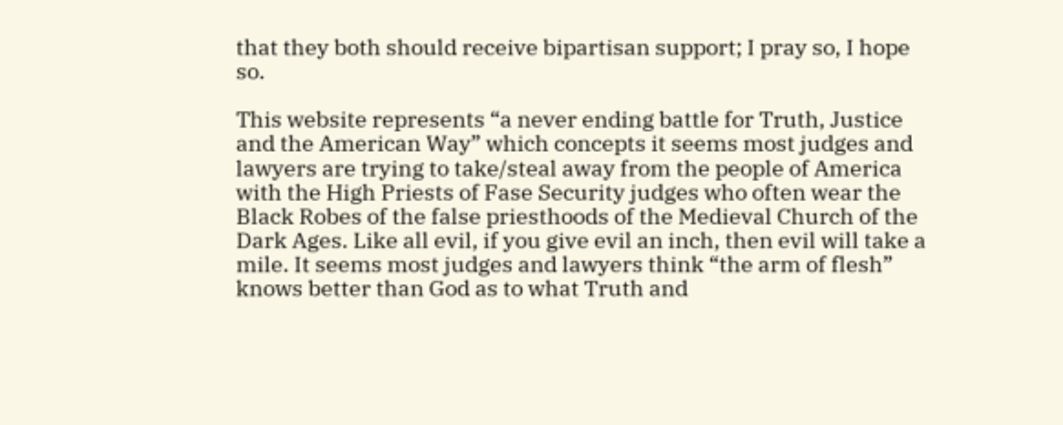that they both should receive bipartisan support; I pray so, I hope so.

This website represents “a never ending battle for Truth, Justice and the American Way” which concepts it seems most judges and lawyers are trying to take/steal away from the people of America with the High Priests of Fase Security judges who often wear the Black Robes of the false priesthoods of the Medieval Church of the Dark Ages. Like all evil, if you give evil an inch, then evil will take a mile. It seems most judges and lawyers think “the arm of flesh” knows better than God as to what Truth and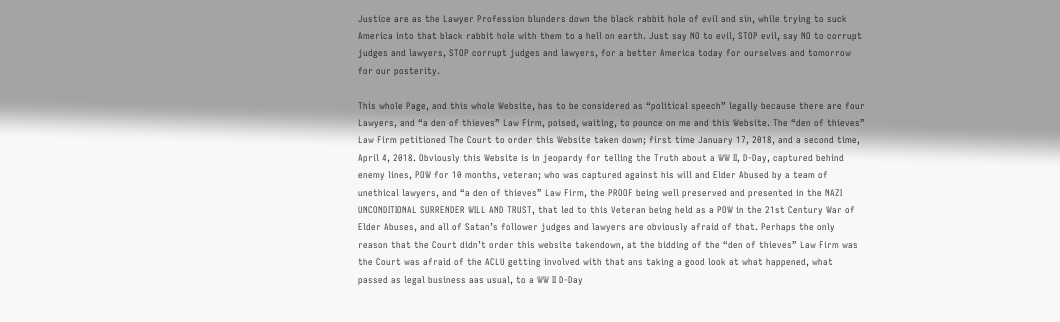Justice are as the Lawyer Profession blunders down the black rabbit hole of evil and sin, while trying to suck America into that black rabbit hole with them to a hell on earth. Just say NO to evil, STOP evil, say NO to corrupt judges and lawyers, STOP corrupt judges and lawyers, for a better America today for ourselves and tomorrow for our posterity.

This whole Page, and this whole Website, has to be considered as “political speech” legally because there are four Lawyers, and “a den of thieves” Law Firm, poised, waiting, to pounce on me and this Website. The “den of thieves” Law Firm petitioned The Court to order this Website taken down; first time January 17, 2018, and a second time, April 4, 2018. Obviously this Website is in jeopardy for telling the Truth about a WW II, D-Day, captured behind enemy lines, POW for 10 months, veteran; who was captured against his will and Elder Abused by a team of unethical lawyers, and “a den of thieves” Law Firm, the PROOF being well preserved and presented in the NAZI UNCONDITIONAL SURRENDER WILL AND TRUST, that led to this Veteran being held as a POW in the 21st Century War of Elder Abuses, and all of Satan’s follower judges and lawyers are obviously afraid of that. Perhaps the only reason that the Court didn’t order this website takendown, at the bidding of the “den of thieves” Law Firm was the Court was afraid of the ACLU getting involved with that ans taking a good look at what happened, what passed as legal business aas usual, to a WW II D-Day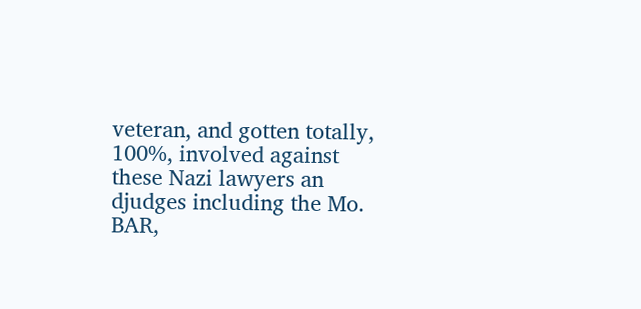veteran, and gotten totally, 100%, involved against these Nazi lawyers an djudges including the Mo. BAR,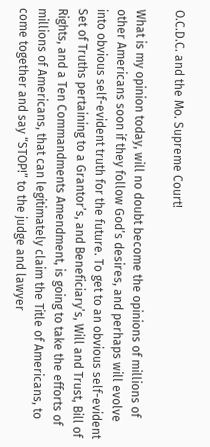O.C.D.C. and the Mo. Supreme Court!

What is my opinion today, will no doubt become the opinions of millions of other Americans soon if they follow God’s desires, and perhaps will evolve into obvious self-evident truth for the future. To get to an obvious self-evident Set of Truths pertaining to a Grantor’s, and Beneficiary’s, Will and Trust, Bill of Rights, and a Ten Commandments Amendment, is going to take the efforts of millions of Americans, that can legitimately claim the Title of Americans, to come together and say “STOP!” to the judge and lawyer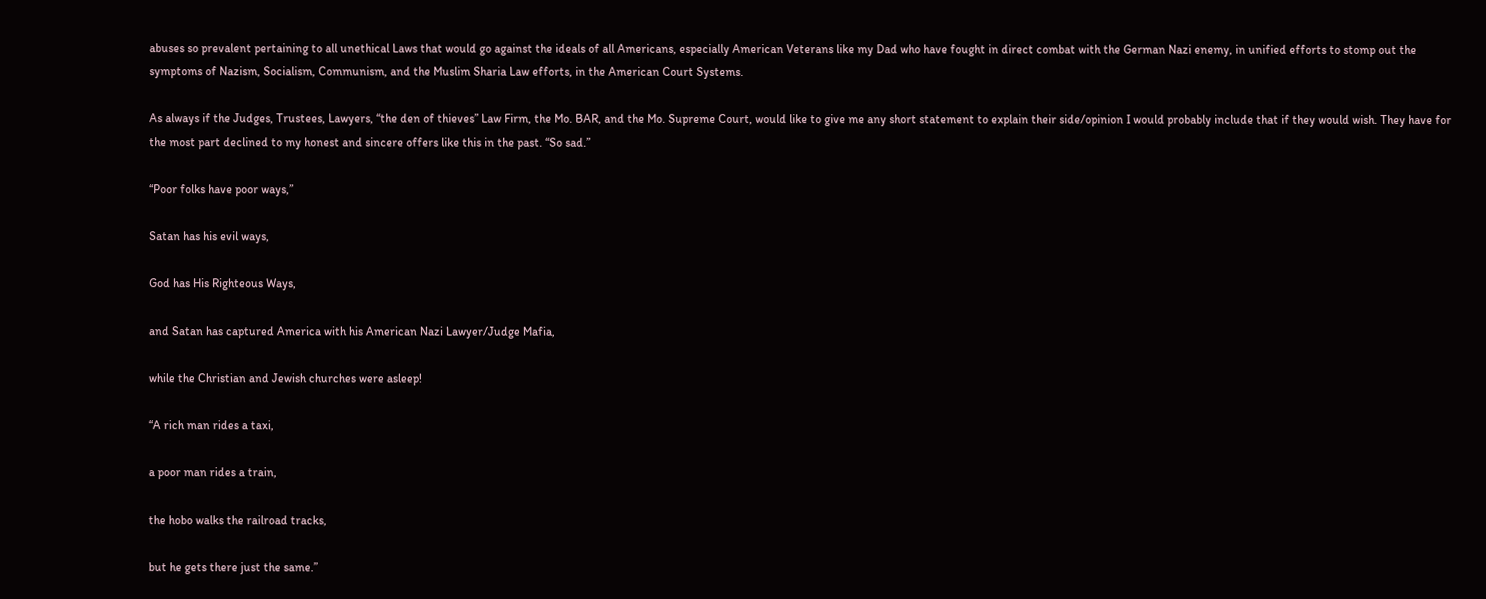abuses so prevalent pertaining to all unethical Laws that would go against the ideals of all Americans, especially American Veterans like my Dad who have fought in direct combat with the German Nazi enemy, in unified efforts to stomp out the symptoms of Nazism, Socialism, Communism, and the Muslim Sharia Law efforts, in the American Court Systems.

As always if the Judges, Trustees, Lawyers, “the den of thieves” Law Firm, the Mo. BAR, and the Mo. Supreme Court, would like to give me any short statement to explain their side/opinion I would probably include that if they would wish. They have for the most part declined to my honest and sincere offers like this in the past. “So sad.”

“Poor folks have poor ways,”

Satan has his evil ways,

God has His Righteous Ways,

and Satan has captured America with his American Nazi Lawyer/Judge Mafia,

while the Christian and Jewish churches were asleep!

“A rich man rides a taxi,

a poor man rides a train,

the hobo walks the railroad tracks,

but he gets there just the same.”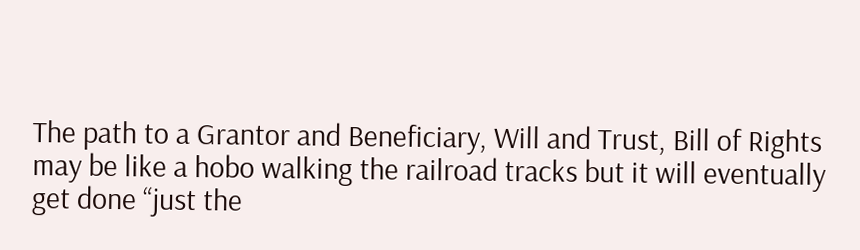The path to a Grantor and Beneficiary, Will and Trust, Bill of Rights may be like a hobo walking the railroad tracks but it will eventually get done “just the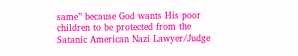same” because God wants His poor children to be protected from the Satanic American Nazi Lawyer/Judge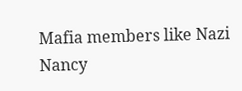Mafia members like Nazi Nancy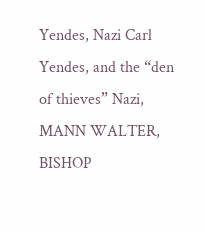Yendes, Nazi Carl Yendes, and the “den of thieves” Nazi, MANN WALTER, BISHOP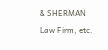& SHERMAN Law Firm, etc.